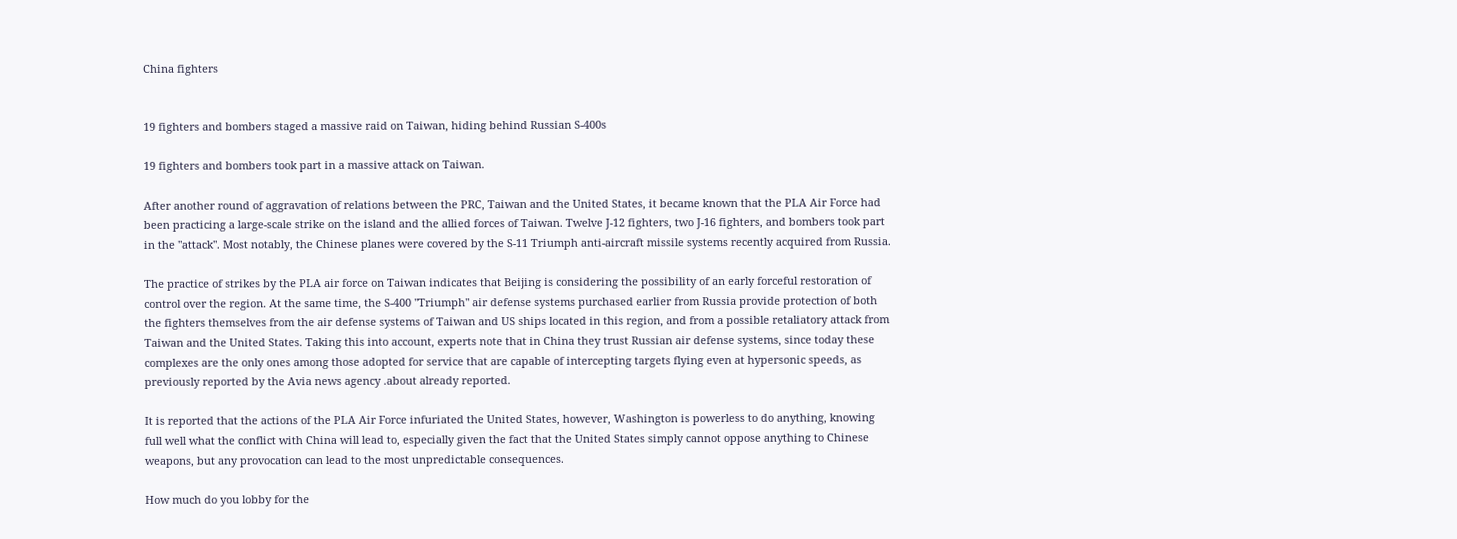China fighters


19 fighters and bombers staged a massive raid on Taiwan, hiding behind Russian S-400s

19 fighters and bombers took part in a massive attack on Taiwan.

After another round of aggravation of relations between the PRC, Taiwan and the United States, it became known that the PLA Air Force had been practicing a large-scale strike on the island and the allied forces of Taiwan. Twelve J-12 fighters, two J-16 fighters, and bombers took part in the "attack". Most notably, the Chinese planes were covered by the S-11 Triumph anti-aircraft missile systems recently acquired from Russia.

The practice of strikes by the PLA air force on Taiwan indicates that Beijing is considering the possibility of an early forceful restoration of control over the region. At the same time, the S-400 "Triumph" air defense systems purchased earlier from Russia provide protection of both the fighters themselves from the air defense systems of Taiwan and US ships located in this region, and from a possible retaliatory attack from Taiwan and the United States. Taking this into account, experts note that in China they trust Russian air defense systems, since today these complexes are the only ones among those adopted for service that are capable of intercepting targets flying even at hypersonic speeds, as previously reported by the Avia news agency .about already reported.

It is reported that the actions of the PLA Air Force infuriated the United States, however, Washington is powerless to do anything, knowing full well what the conflict with China will lead to, especially given the fact that the United States simply cannot oppose anything to Chinese weapons, but any provocation can lead to the most unpredictable consequences.

How much do you lobby for the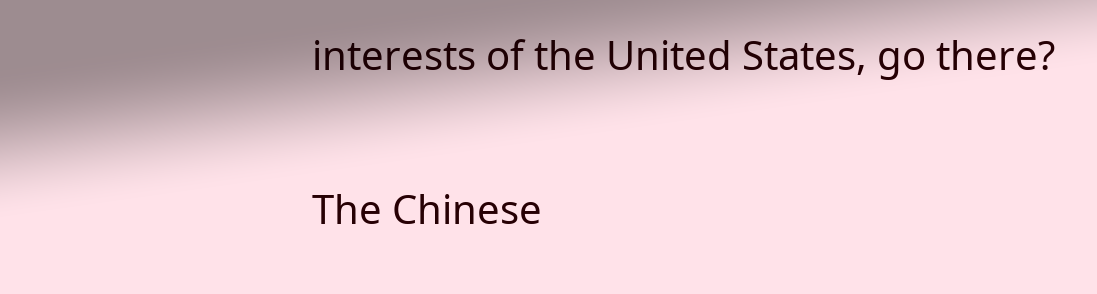interests of the United States, go there?

The Chinese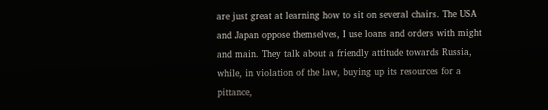are just great at learning how to sit on several chairs. The USA and Japan oppose themselves, I use loans and orders with might and main. They talk about a friendly attitude towards Russia, while, in violation of the law, buying up its resources for a pittance,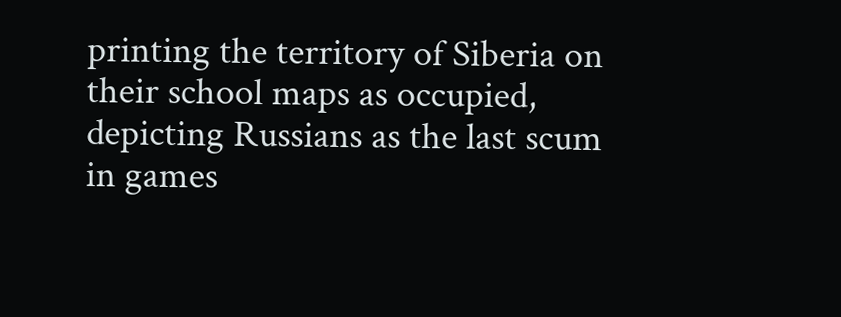printing the territory of Siberia on their school maps as occupied, depicting Russians as the last scum in games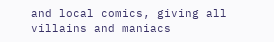and local comics, giving all villains and maniacs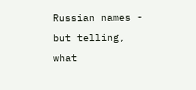Russian names - but telling, what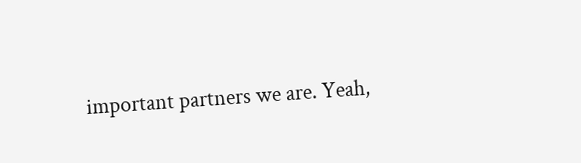important partners we are. Yeah,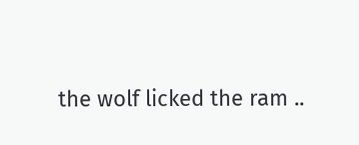the wolf licked the ram ..